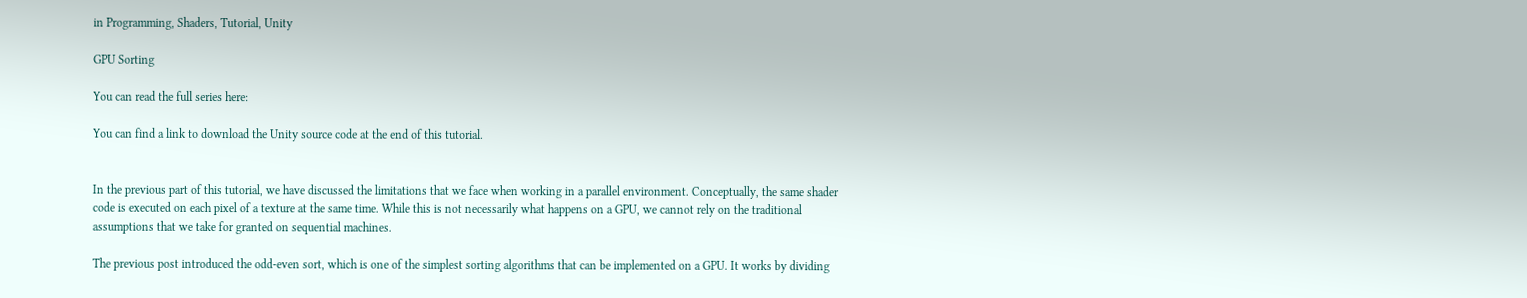in Programming, Shaders, Tutorial, Unity

GPU Sorting

You can read the full series here:

You can find a link to download the Unity source code at the end of this tutorial.


In the previous part of this tutorial, we have discussed the limitations that we face when working in a parallel environment. Conceptually, the same shader code is executed on each pixel of a texture at the same time. While this is not necessarily what happens on a GPU, we cannot rely on the traditional assumptions that we take for granted on sequential machines.

The previous post introduced the odd-even sort, which is one of the simplest sorting algorithms that can be implemented on a GPU. It works by dividing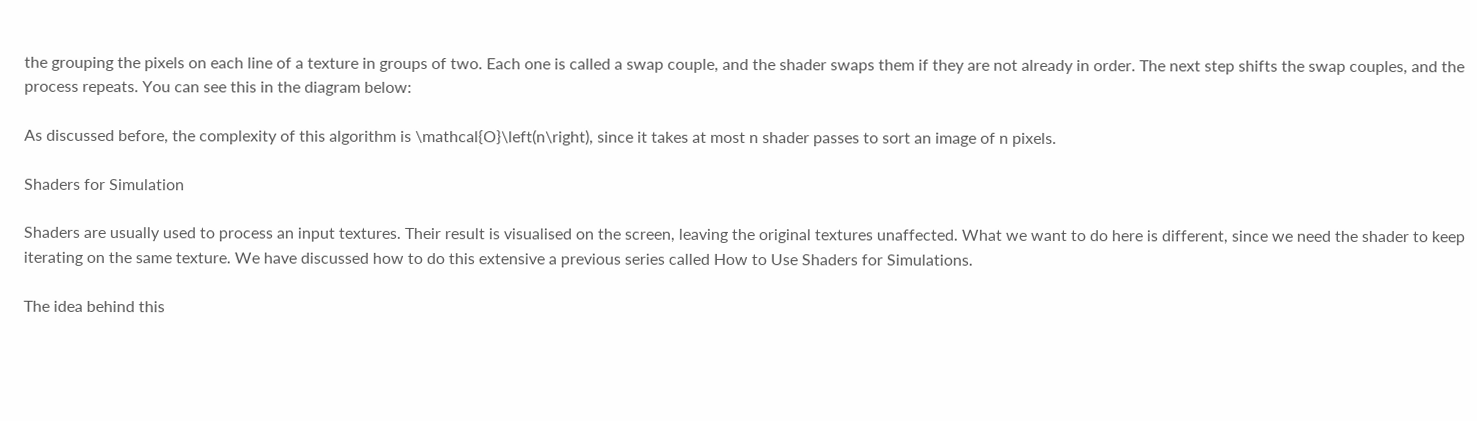the grouping the pixels on each line of a texture in groups of two. Each one is called a swap couple, and the shader swaps them if they are not already in order. The next step shifts the swap couples, and the process repeats. You can see this in the diagram below:

As discussed before, the complexity of this algorithm is \mathcal{O}\left(n\right), since it takes at most n shader passes to sort an image of n pixels.

Shaders for Simulation

Shaders are usually used to process an input textures. Their result is visualised on the screen, leaving the original textures unaffected. What we want to do here is different, since we need the shader to keep iterating on the same texture. We have discussed how to do this extensive a previous series called How to Use Shaders for Simulations.

The idea behind this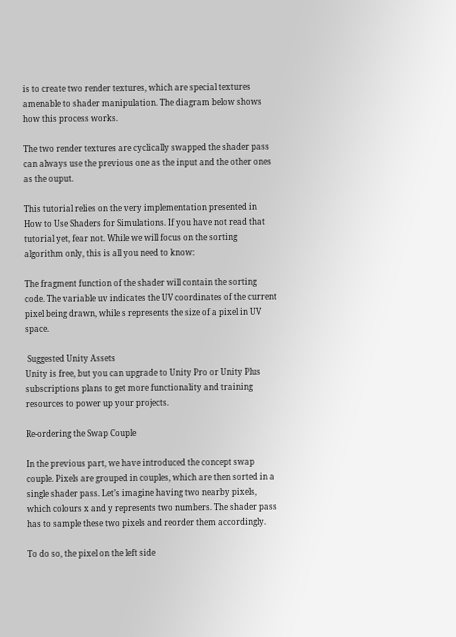is to create two render textures, which are special textures amenable to shader manipulation. The diagram below shows how this process works.

The two render textures are cyclically swapped the shader pass can always use the previous one as the input and the other ones as the ouput.

This tutorial relies on the very implementation presented in How to Use Shaders for Simulations. If you have not read that tutorial yet, fear not. While we will focus on the sorting algorithm only, this is all you need to know:

The fragment function of the shader will contain the sorting code. The variable uv indicates the UV coordinates of the current pixel being drawn, while s represents the size of a pixel in UV space.

 Suggested Unity Assets
Unity is free, but you can upgrade to Unity Pro or Unity Plus subscriptions plans to get more functionality and training resources to power up your projects.

Re-ordering the Swap Couple

In the previous part, we have introduced the concept swap couple. Pixels are grouped in couples, which are then sorted in a single shader pass. Let’s imagine having two nearby pixels, which colours x and y represents two numbers. The shader pass has to sample these two pixels and reorder them accordingly.

To do so, the pixel on the left side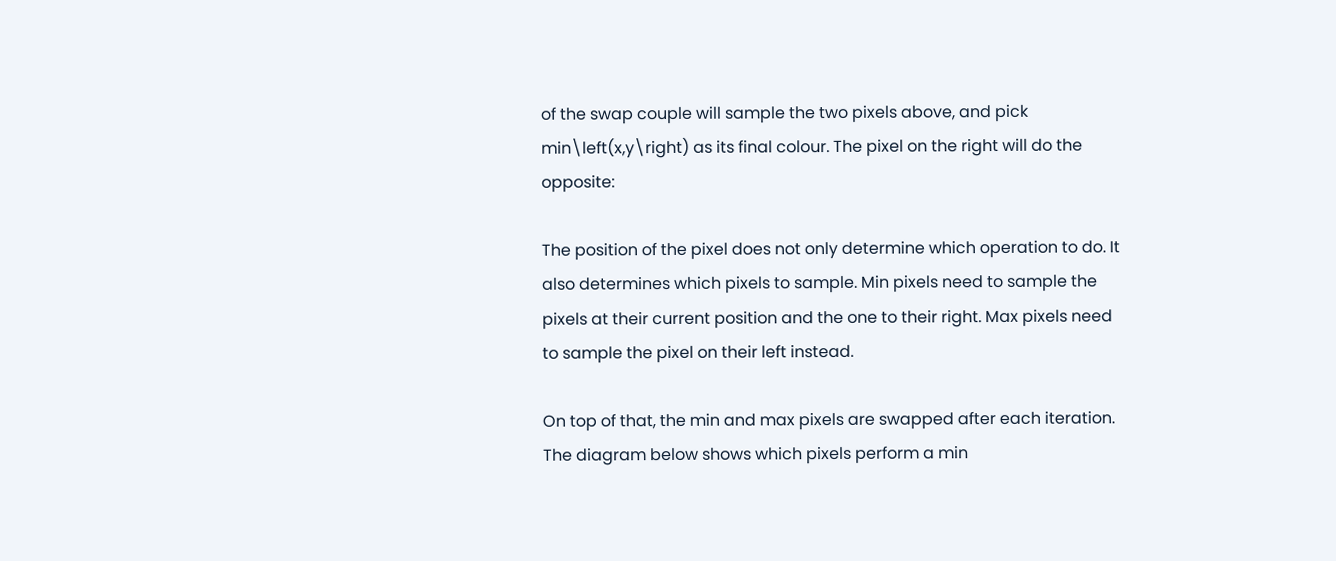of the swap couple will sample the two pixels above, and pick min\left(x,y\right) as its final colour. The pixel on the right will do the opposite:

The position of the pixel does not only determine which operation to do. It also determines which pixels to sample. Min pixels need to sample the pixels at their current position and the one to their right. Max pixels need to sample the pixel on their left instead.

On top of that, the min and max pixels are swapped after each iteration. The diagram below shows which pixels perform a min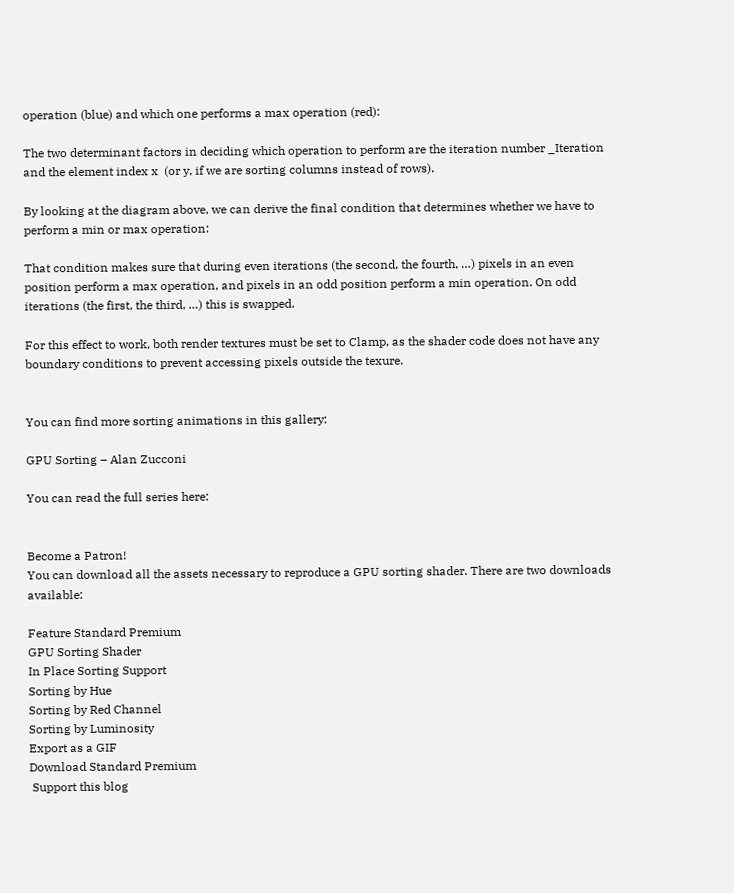operation (blue) and which one performs a max operation (red):

The two determinant factors in deciding which operation to perform are the iteration number _Iteration and the element index x  (or y, if we are sorting columns instead of rows).

By looking at the diagram above, we can derive the final condition that determines whether we have to perform a min or max operation:

That condition makes sure that during even iterations (the second, the fourth, …) pixels in an even position perform a max operation, and pixels in an odd position perform a min operation. On odd iterations (the first, the third, …) this is swapped.

For this effect to work, both render textures must be set to Clamp, as the shader code does not have any boundary conditions to prevent accessing pixels outside the texure.


You can find more sorting animations in this gallery:

GPU Sorting – Alan Zucconi

You can read the full series here:


Become a Patron!
You can download all the assets necessary to reproduce a GPU sorting shader. There are two downloads available:

Feature Standard Premium
GPU Sorting Shader
In Place Sorting Support
Sorting by Hue
Sorting by Red Channel
Sorting by Luminosity
Export as a GIF
Download Standard Premium
 Support this blog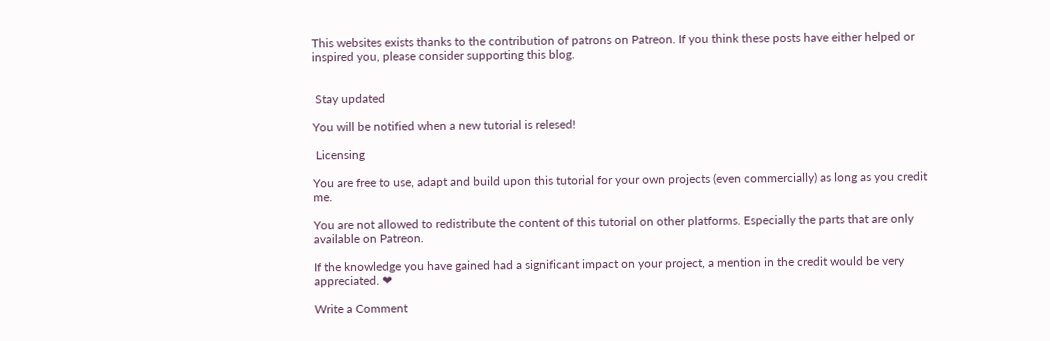This websites exists thanks to the contribution of patrons on Patreon. If you think these posts have either helped or inspired you, please consider supporting this blog.


 Stay updated

You will be notified when a new tutorial is relesed!

 Licensing

You are free to use, adapt and build upon this tutorial for your own projects (even commercially) as long as you credit me.

You are not allowed to redistribute the content of this tutorial on other platforms. Especially the parts that are only available on Patreon.

If the knowledge you have gained had a significant impact on your project, a mention in the credit would be very appreciated. ❤

Write a Comment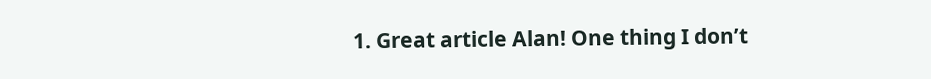1. Great article Alan! One thing I don’t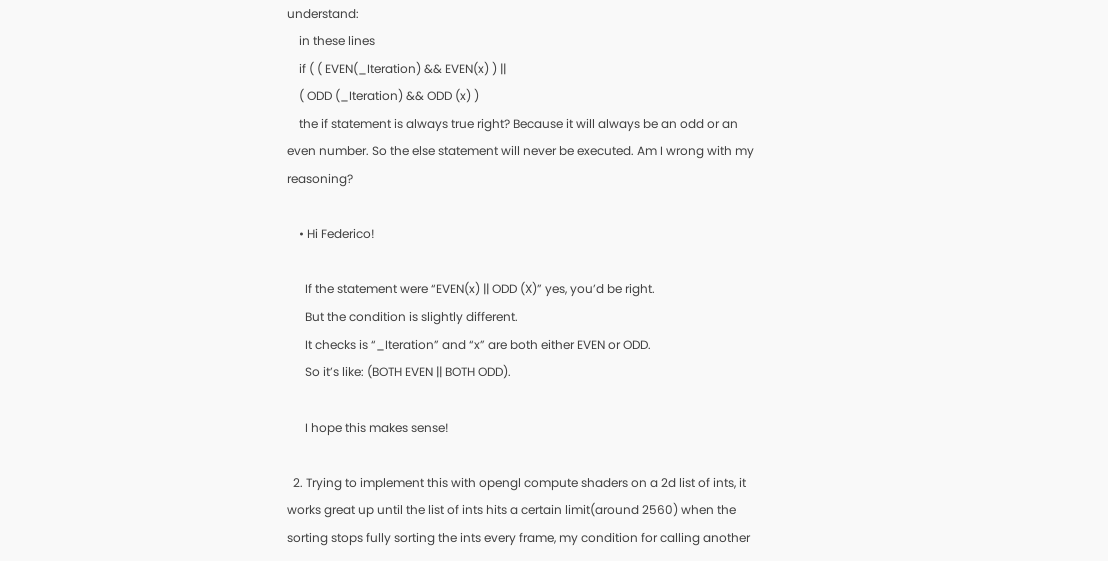understand:
    in these lines
    if ( ( EVEN(_Iteration) && EVEN(x) ) ||
    ( ODD (_Iteration) && ODD (x) )
    the if statement is always true right? Because it will always be an odd or an even number. So the else statement will never be executed. Am I wrong with my reasoning?

    • Hi Federico!

      If the statement were “EVEN(x) || ODD (X)” yes, you’d be right.
      But the condition is slightly different.
      It checks is “_Iteration” and “x” are both either EVEN or ODD.
      So it’s like: (BOTH EVEN || BOTH ODD).

      I hope this makes sense!

  2. Trying to implement this with opengl compute shaders on a 2d list of ints, it works great up until the list of ints hits a certain limit(around 2560) when the sorting stops fully sorting the ints every frame, my condition for calling another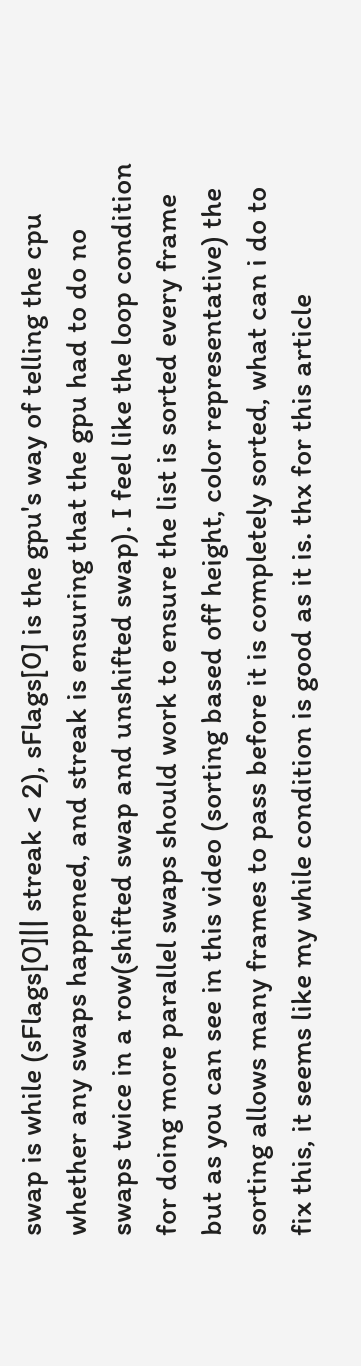swap is while (sFlags[0]|| streak < 2), sFlags[0] is the gpu's way of telling the cpu whether any swaps happened, and streak is ensuring that the gpu had to do no swaps twice in a row(shifted swap and unshifted swap). I feel like the loop condition for doing more parallel swaps should work to ensure the list is sorted every frame but as you can see in this video (sorting based off height, color representative) the sorting allows many frames to pass before it is completely sorted, what can i do to fix this, it seems like my while condition is good as it is. thx for this article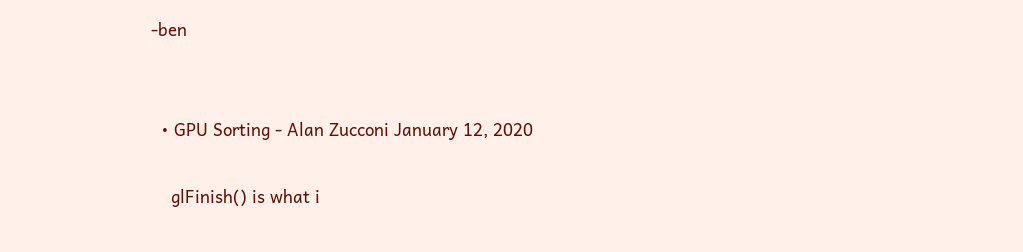-ben


  • GPU Sorting - Alan Zucconi January 12, 2020

    glFinish() is what i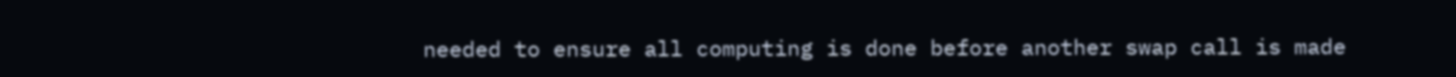needed to ensure all computing is done before another swap call is made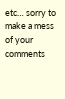etc… sorry to make a mess of your comments